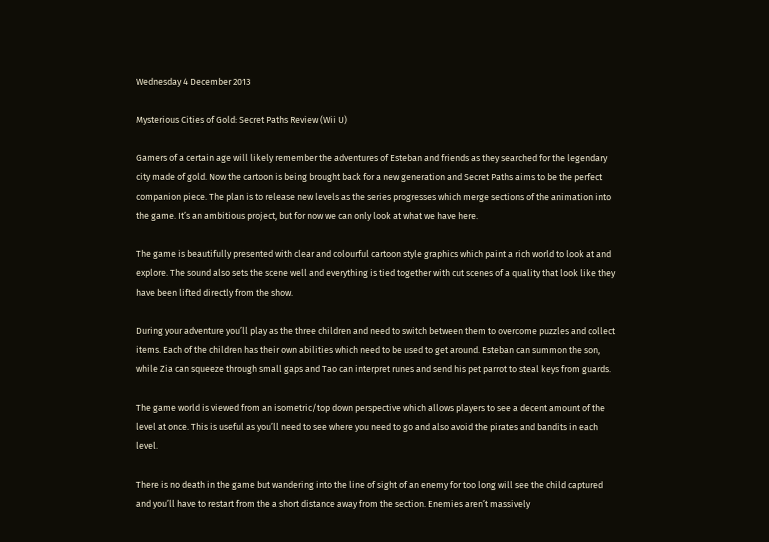Wednesday 4 December 2013

Mysterious Cities of Gold: Secret Paths Review (Wii U)

Gamers of a certain age will likely remember the adventures of Esteban and friends as they searched for the legendary city made of gold. Now the cartoon is being brought back for a new generation and Secret Paths aims to be the perfect companion piece. The plan is to release new levels as the series progresses which merge sections of the animation into the game. It’s an ambitious project, but for now we can only look at what we have here.

The game is beautifully presented with clear and colourful cartoon style graphics which paint a rich world to look at and explore. The sound also sets the scene well and everything is tied together with cut scenes of a quality that look like they have been lifted directly from the show.

During your adventure you’ll play as the three children and need to switch between them to overcome puzzles and collect items. Each of the children has their own abilities which need to be used to get around. Esteban can summon the son, while Zia can squeeze through small gaps and Tao can interpret runes and send his pet parrot to steal keys from guards.

The game world is viewed from an isometric/top down perspective which allows players to see a decent amount of the level at once. This is useful as you’ll need to see where you need to go and also avoid the pirates and bandits in each level.

There is no death in the game but wandering into the line of sight of an enemy for too long will see the child captured and you’ll have to restart from the a short distance away from the section. Enemies aren’t massively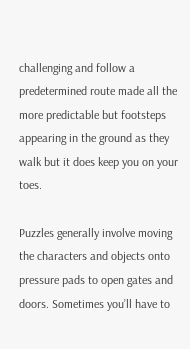challenging and follow a predetermined route made all the more predictable but footsteps appearing in the ground as they walk but it does keep you on your toes.

Puzzles generally involve moving the characters and objects onto pressure pads to open gates and doors. Sometimes you’ll have to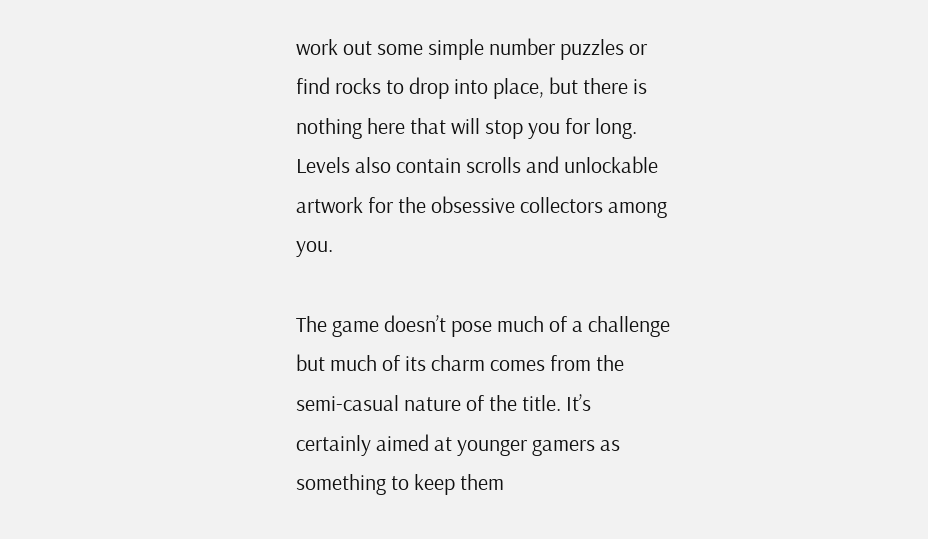work out some simple number puzzles or find rocks to drop into place, but there is nothing here that will stop you for long. Levels also contain scrolls and unlockable artwork for the obsessive collectors among you.

The game doesn’t pose much of a challenge but much of its charm comes from the semi-casual nature of the title. It’s certainly aimed at younger gamers as something to keep them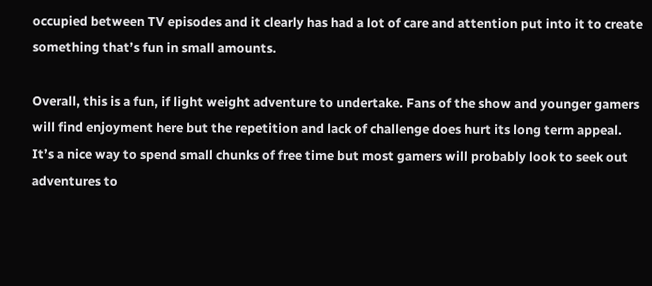occupied between TV episodes and it clearly has had a lot of care and attention put into it to create something that’s fun in small amounts.

Overall, this is a fun, if light weight adventure to undertake. Fans of the show and younger gamers will find enjoyment here but the repetition and lack of challenge does hurt its long term appeal. It’s a nice way to spend small chunks of free time but most gamers will probably look to seek out adventures to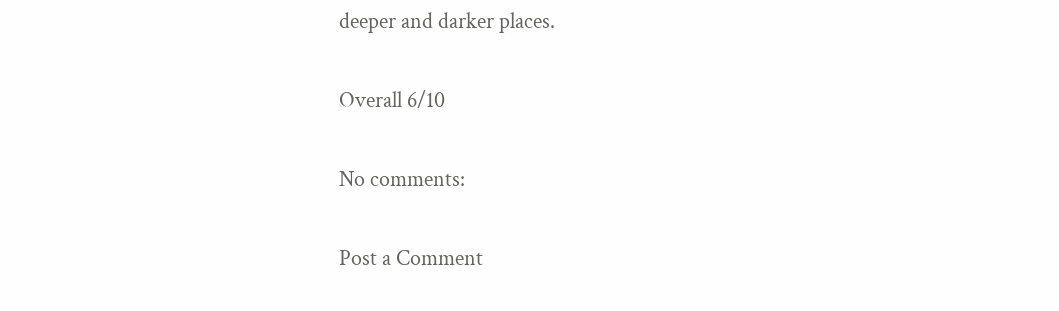deeper and darker places.

Overall 6/10

No comments:

Post a Comment